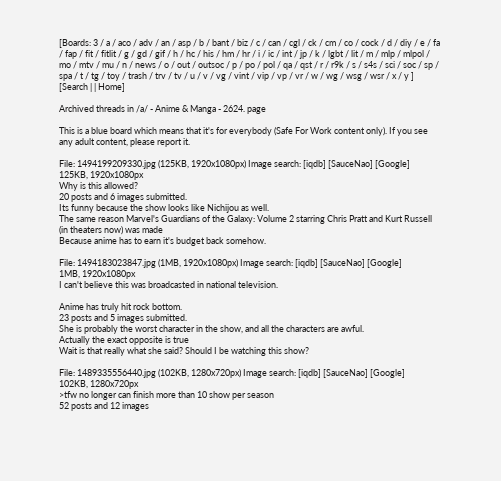[Boards: 3 / a / aco / adv / an / asp / b / bant / biz / c / can / cgl / ck / cm / co / cock / d / diy / e / fa / fap / fit / fitlit / g / gd / gif / h / hc / his / hm / hr / i / ic / int / jp / k / lgbt / lit / m / mlp / mlpol / mo / mtv / mu / n / news / o / out / outsoc / p / po / pol / qa / qst / r / r9k / s / s4s / sci / soc / sp / spa / t / tg / toy / trash / trv / tv / u / v / vg / vint / vip / vp / vr / w / wg / wsg / wsr / x / y ] [Search | | Home]

Archived threads in /a/ - Anime & Manga - 2624. page

This is a blue board which means that it's for everybody (Safe For Work content only). If you see any adult content, please report it.

File: 1494199209330.jpg (125KB, 1920x1080px) Image search: [iqdb] [SauceNao] [Google]
125KB, 1920x1080px
Why is this allowed?
20 posts and 6 images submitted.
Its funny because the show looks like Nichijou as well.
The same reason Marvel's Guardians of the Galaxy: Volume 2 starring Chris Pratt and Kurt Russell (in theaters now) was made
Because anime has to earn it's budget back somehow.

File: 1494183023847.jpg (1MB, 1920x1080px) Image search: [iqdb] [SauceNao] [Google]
1MB, 1920x1080px
I can't believe this was broadcasted in national television.

Anime has truly hit rock bottom.
23 posts and 5 images submitted.
She is probably the worst character in the show, and all the characters are awful.
Actually the exact opposite is true
Wait is that really what she said? Should I be watching this show?

File: 1489335556440.jpg (102KB, 1280x720px) Image search: [iqdb] [SauceNao] [Google]
102KB, 1280x720px
>tfw no longer can finish more than 10 show per season
52 posts and 12 images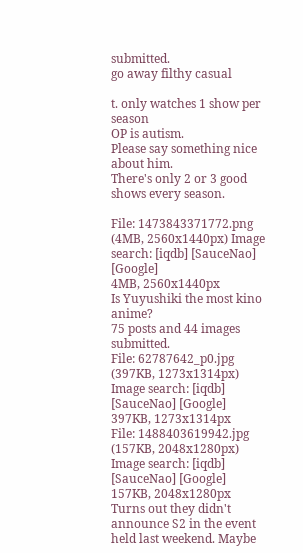submitted.
go away filthy casual

t. only watches 1 show per season
OP is autism.
Please say something nice about him.
There's only 2 or 3 good shows every season.

File: 1473843371772.png (4MB, 2560x1440px) Image search: [iqdb] [SauceNao] [Google]
4MB, 2560x1440px
Is Yuyushiki the most kino anime?
75 posts and 44 images submitted.
File: 62787642_p0.jpg (397KB, 1273x1314px) Image search: [iqdb] [SauceNao] [Google]
397KB, 1273x1314px
File: 1488403619942.jpg (157KB, 2048x1280px) Image search: [iqdb] [SauceNao] [Google]
157KB, 2048x1280px
Turns out they didn't announce S2 in the event held last weekend. Maybe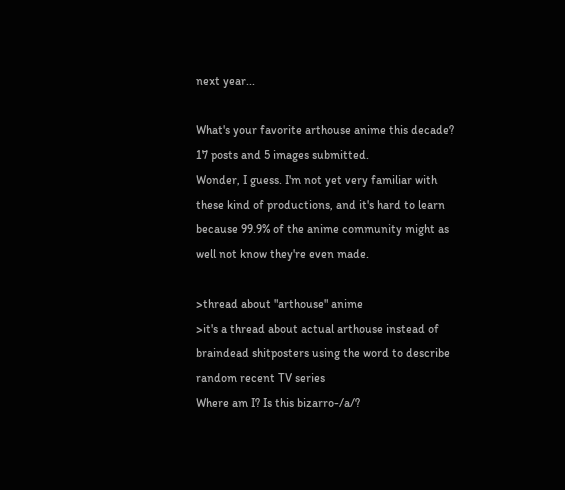next year...

What's your favorite arthouse anime this decade?
17 posts and 5 images submitted.
Wonder, I guess. I'm not yet very familiar with these kind of productions, and it's hard to learn because 99.9% of the anime community might as well not know they're even made.

>thread about "arthouse" anime
>it's a thread about actual arthouse instead of braindead shitposters using the word to describe random recent TV series
Where am I? Is this bizarro-/a/?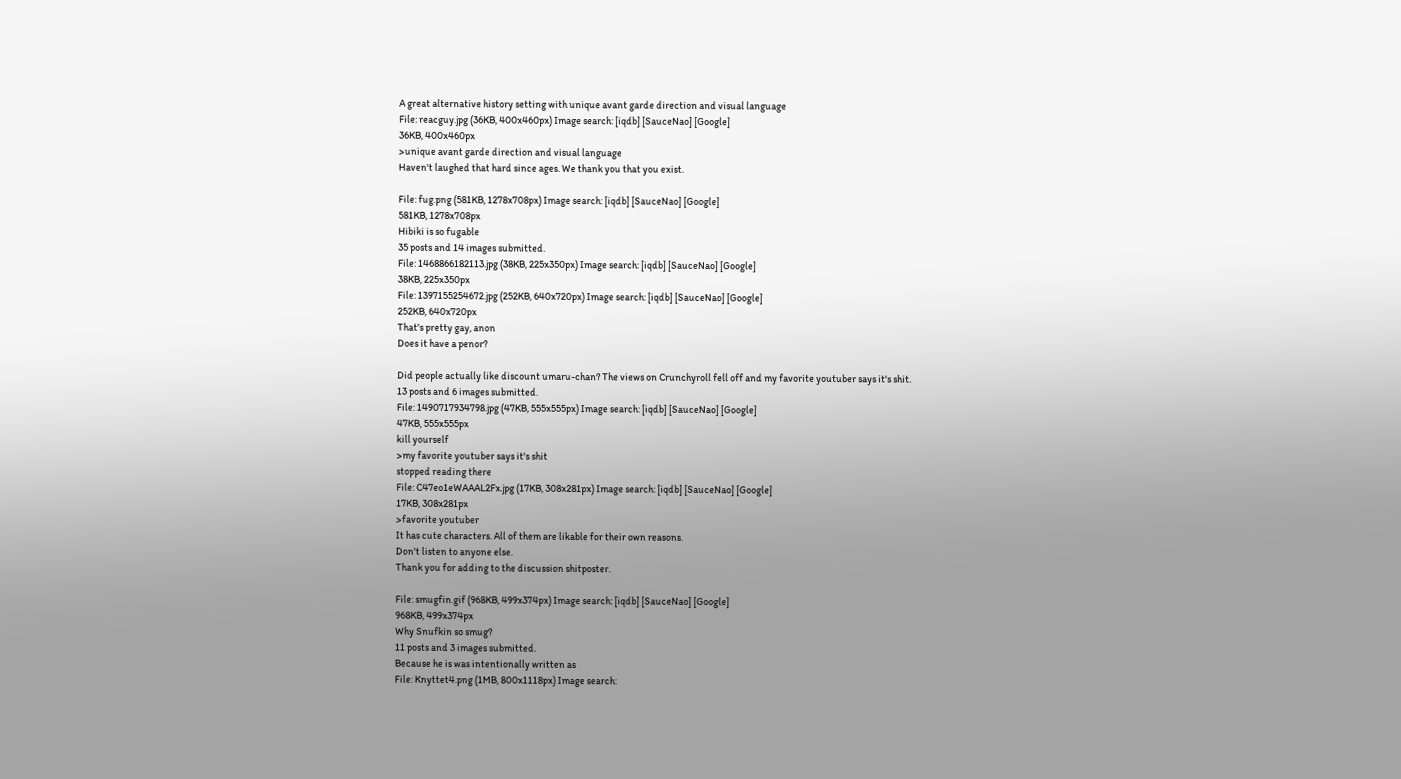A great alternative history setting with unique avant garde direction and visual language
File: reacguy.jpg (36KB, 400x460px) Image search: [iqdb] [SauceNao] [Google]
36KB, 400x460px
>unique avant garde direction and visual language
Haven't laughed that hard since ages. We thank you that you exist.

File: fug.png (581KB, 1278x708px) Image search: [iqdb] [SauceNao] [Google]
581KB, 1278x708px
Hibiki is so fugable
35 posts and 14 images submitted.
File: 1468866182113.jpg (38KB, 225x350px) Image search: [iqdb] [SauceNao] [Google]
38KB, 225x350px
File: 1397155254672.jpg (252KB, 640x720px) Image search: [iqdb] [SauceNao] [Google]
252KB, 640x720px
That's pretty gay, anon
Does it have a penor?

Did people actually like discount umaru-chan? The views on Crunchyroll fell off and my favorite youtuber says it's shit.
13 posts and 6 images submitted.
File: 1490717934798.jpg (47KB, 555x555px) Image search: [iqdb] [SauceNao] [Google]
47KB, 555x555px
kill yourself
>my favorite youtuber says it's shit
stopped reading there
File: C47eo1eWAAAL2Fx.jpg (17KB, 308x281px) Image search: [iqdb] [SauceNao] [Google]
17KB, 308x281px
>favorite youtuber
It has cute characters. All of them are likable for their own reasons.
Don't listen to anyone else.
Thank you for adding to the discussion shitposter.

File: smugfin.gif (968KB, 499x374px) Image search: [iqdb] [SauceNao] [Google]
968KB, 499x374px
Why Snufkin so smug?
11 posts and 3 images submitted.
Because he is was intentionally written as
File: Knyttet4.png (1MB, 800x1118px) Image search: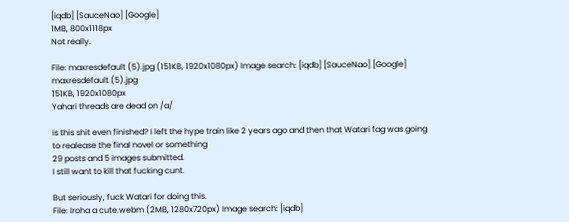[iqdb] [SauceNao] [Google]
1MB, 800x1118px
Not really.

File: maxresdefault (5).jpg (151KB, 1920x1080px) Image search: [iqdb] [SauceNao] [Google]
maxresdefault (5).jpg
151KB, 1920x1080px
Yahari threads are dead on /a/

is this shit even finished? I left the hype train like 2 years ago and then that Watari fag was going to realease the final novel or something
29 posts and 5 images submitted.
I still want to kill that fucking cunt.

But seriously, fuck Watari for doing this.
File: Iroha a cute.webm (2MB, 1280x720px) Image search: [iqdb]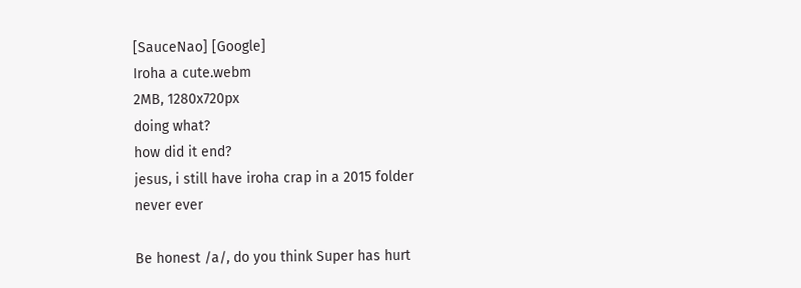[SauceNao] [Google]
Iroha a cute.webm
2MB, 1280x720px
doing what?
how did it end?
jesus, i still have iroha crap in a 2015 folder
never ever

Be honest /a/, do you think Super has hurt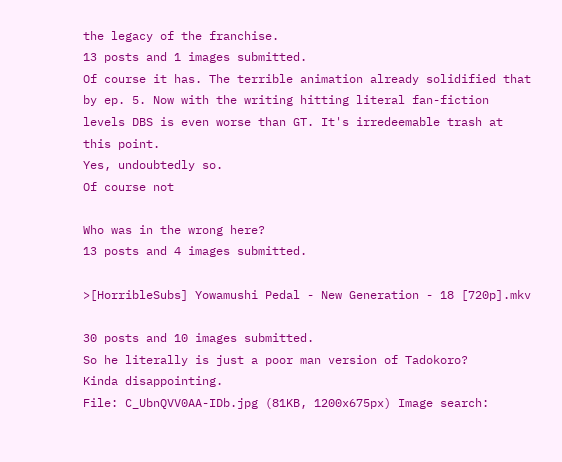the legacy of the franchise.
13 posts and 1 images submitted.
Of course it has. The terrible animation already solidified that by ep. 5. Now with the writing hitting literal fan-fiction levels DBS is even worse than GT. It's irredeemable trash at this point.
Yes, undoubtedly so.
Of course not

Who was in the wrong here?
13 posts and 4 images submitted.

>[HorribleSubs] Yowamushi Pedal - New Generation - 18 [720p].mkv

30 posts and 10 images submitted.
So he literally is just a poor man version of Tadokoro?
Kinda disappointing.
File: C_UbnQVV0AA-IDb.jpg (81KB, 1200x675px) Image search: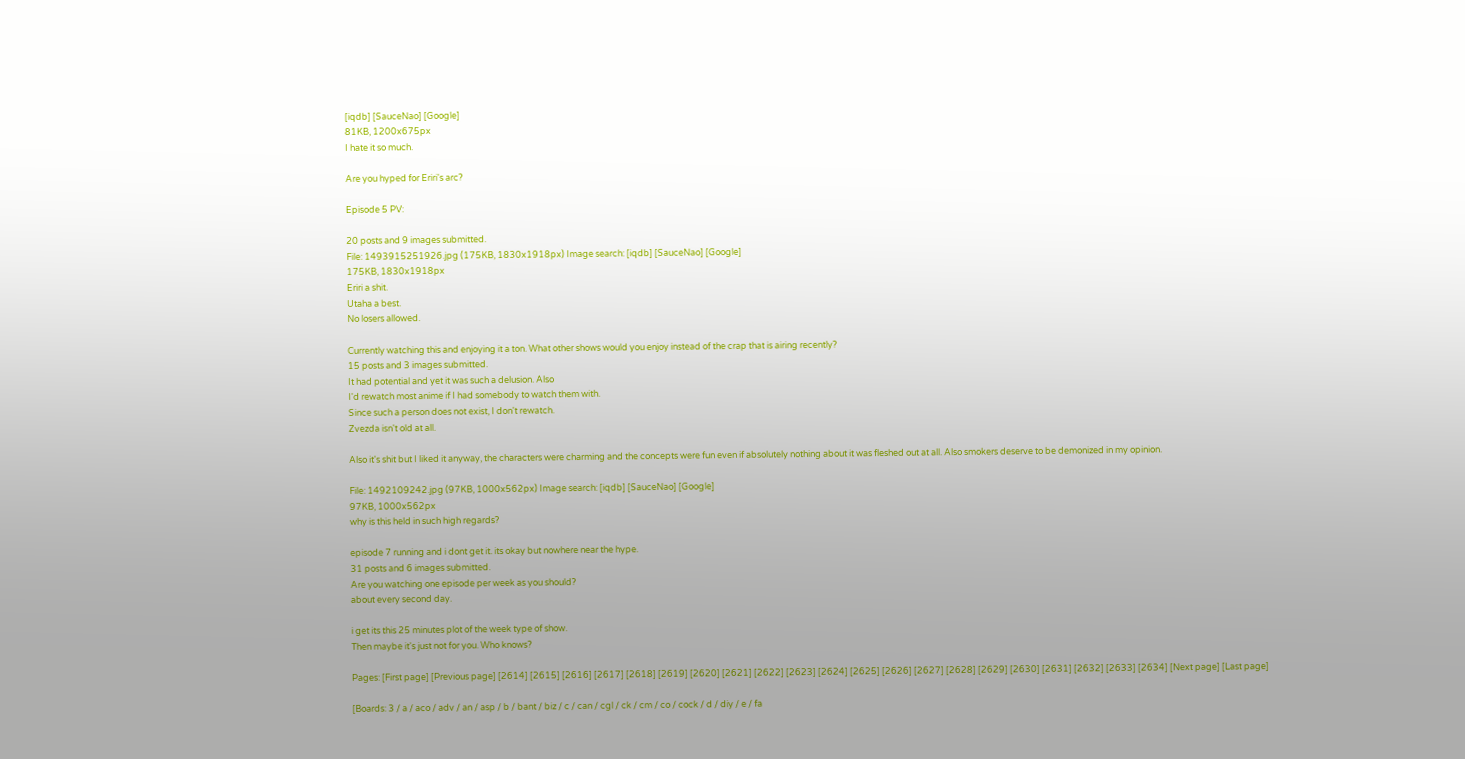[iqdb] [SauceNao] [Google]
81KB, 1200x675px
I hate it so much.

Are you hyped for Eriri's arc?

Episode 5 PV:

20 posts and 9 images submitted.
File: 1493915251926.jpg (175KB, 1830x1918px) Image search: [iqdb] [SauceNao] [Google]
175KB, 1830x1918px
Eriri a shit.
Utaha a best.
No losers allowed.

Currently watching this and enjoying it a ton. What other shows would you enjoy instead of the crap that is airing recently?
15 posts and 3 images submitted.
It had potential and yet it was such a delusion. Also
I'd rewatch most anime if I had somebody to watch them with.
Since such a person does not exist, I don't rewatch.
Zvezda isn't old at all.

Also it's shit but I liked it anyway, the characters were charming and the concepts were fun even if absolutely nothing about it was fleshed out at all. Also smokers deserve to be demonized in my opinion.

File: 1492109242.jpg (97KB, 1000x562px) Image search: [iqdb] [SauceNao] [Google]
97KB, 1000x562px
why is this held in such high regards?

episode 7 running and i dont get it. its okay but nowhere near the hype.
31 posts and 6 images submitted.
Are you watching one episode per week as you should?
about every second day.

i get its this 25 minutes plot of the week type of show.
Then maybe it's just not for you. Who knows?

Pages: [First page] [Previous page] [2614] [2615] [2616] [2617] [2618] [2619] [2620] [2621] [2622] [2623] [2624] [2625] [2626] [2627] [2628] [2629] [2630] [2631] [2632] [2633] [2634] [Next page] [Last page]

[Boards: 3 / a / aco / adv / an / asp / b / bant / biz / c / can / cgl / ck / cm / co / cock / d / diy / e / fa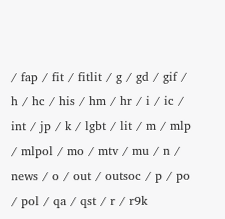/ fap / fit / fitlit / g / gd / gif / h / hc / his / hm / hr / i / ic / int / jp / k / lgbt / lit / m / mlp / mlpol / mo / mtv / mu / n / news / o / out / outsoc / p / po / pol / qa / qst / r / r9k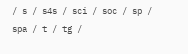/ s / s4s / sci / soc / sp / spa / t / tg /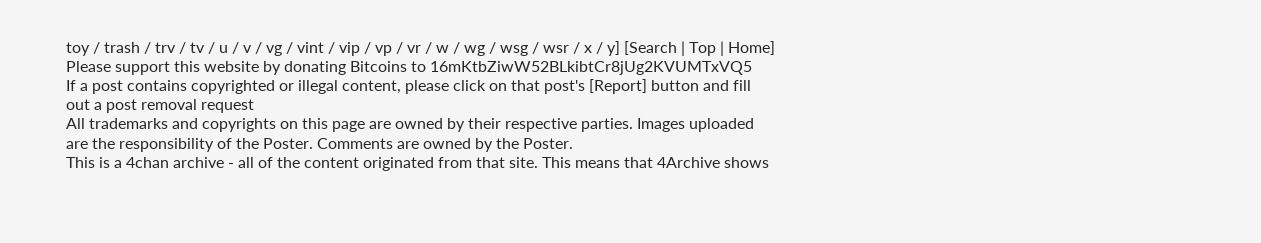toy / trash / trv / tv / u / v / vg / vint / vip / vp / vr / w / wg / wsg / wsr / x / y] [Search | Top | Home]
Please support this website by donating Bitcoins to 16mKtbZiwW52BLkibtCr8jUg2KVUMTxVQ5
If a post contains copyrighted or illegal content, please click on that post's [Report] button and fill out a post removal request
All trademarks and copyrights on this page are owned by their respective parties. Images uploaded are the responsibility of the Poster. Comments are owned by the Poster.
This is a 4chan archive - all of the content originated from that site. This means that 4Archive shows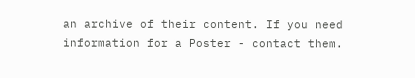an archive of their content. If you need information for a Poster - contact them.